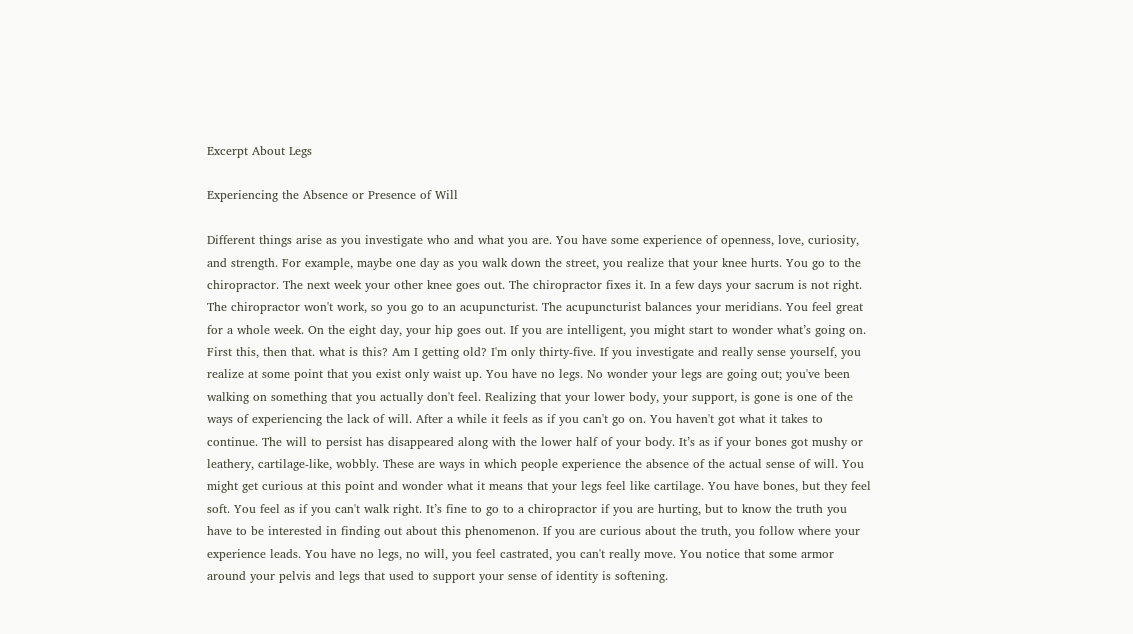Excerpt About Legs

Experiencing the Absence or Presence of Will

Different things arise as you investigate who and what you are. You have some experience of openness, love, curiosity, and strength. For example, maybe one day as you walk down the street, you realize that your knee hurts. You go to the chiropractor. The next week your other knee goes out. The chiropractor fixes it. In a few days your sacrum is not right. The chiropractor won't work, so you go to an acupuncturist. The acupuncturist balances your meridians. You feel great for a whole week. On the eight day, your hip goes out. If you are intelligent, you might start to wonder what’s going on. First this, then that. what is this? Am I getting old? I'm only thirty-five. If you investigate and really sense yourself, you realize at some point that you exist only waist up. You have no legs. No wonder your legs are going out; you've been walking on something that you actually don't feel. Realizing that your lower body, your support, is gone is one of the ways of experiencing the lack of will. After a while it feels as if you can't go on. You haven't got what it takes to continue. The will to persist has disappeared along with the lower half of your body. It’s as if your bones got mushy or leathery, cartilage-like, wobbly. These are ways in which people experience the absence of the actual sense of will. You might get curious at this point and wonder what it means that your legs feel like cartilage. You have bones, but they feel soft. You feel as if you can't walk right. It’s fine to go to a chiropractor if you are hurting, but to know the truth you have to be interested in finding out about this phenomenon. If you are curious about the truth, you follow where your experience leads. You have no legs, no will, you feel castrated, you can't really move. You notice that some armor around your pelvis and legs that used to support your sense of identity is softening.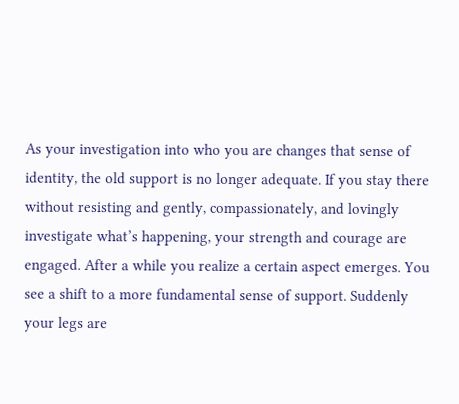As your investigation into who you are changes that sense of identity, the old support is no longer adequate. If you stay there without resisting and gently, compassionately, and lovingly investigate what’s happening, your strength and courage are engaged. After a while you realize a certain aspect emerges. You see a shift to a more fundamental sense of support. Suddenly your legs are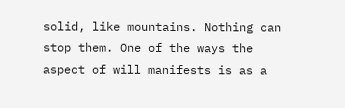solid, like mountains. Nothing can stop them. One of the ways the aspect of will manifests is as a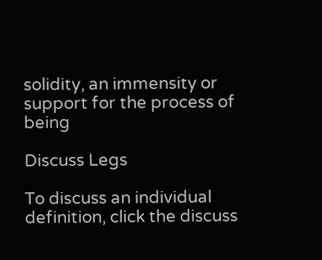solidity, an immensity or support for the process of being

Discuss Legs

To discuss an individual definition, click the discuss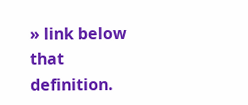» link below that definition.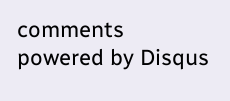comments powered by Disqus